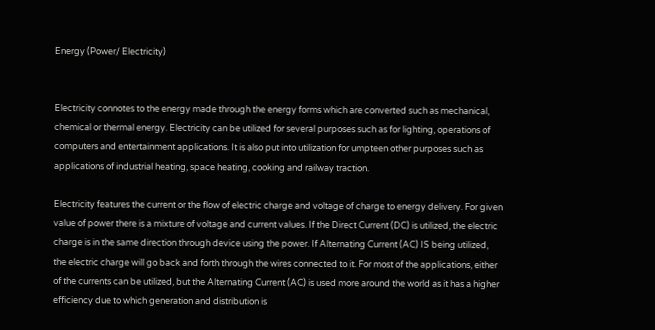Energy (Power/ Electricity)


Electricity connotes to the energy made through the energy forms which are converted such as mechanical, chemical or thermal energy. Electricity can be utilized for several purposes such as for lighting, operations of computers and entertainment applications. It is also put into utilization for umpteen other purposes such as applications of industrial heating, space heating, cooking and railway traction.

Electricity features the current or the flow of electric charge and voltage of charge to energy delivery. For given value of power there is a mixture of voltage and current values. If the Direct Current (DC) is utilized, the electric charge is in the same direction through device using the power. If Alternating Current (AC) IS being utilized, the electric charge will go back and forth through the wires connected to it. For most of the applications, either of the currents can be utilized, but the Alternating Current (AC) is used more around the world as it has a higher efficiency due to which generation and distribution is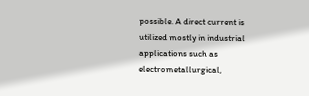possible. A direct current is utilized mostly in industrial applications such as electrometallurgical,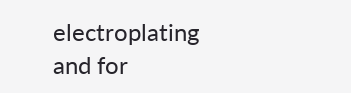electroplating and for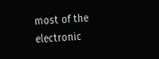most of the electronic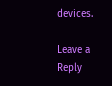devices.

Leave a Reply